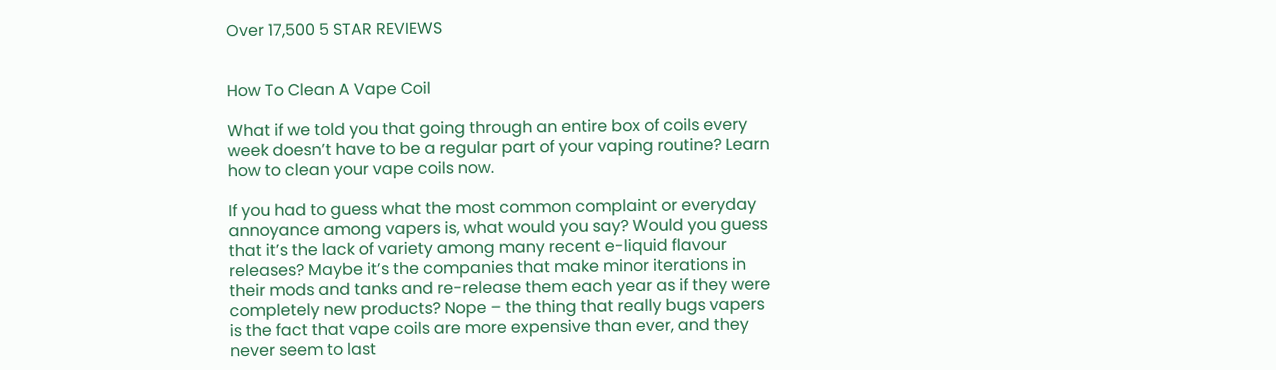Over 17,500 5 STAR REVIEWS


How To Clean A Vape Coil

What if we told you that going through an entire box of coils every week doesn’t have to be a regular part of your vaping routine? Learn how to clean your vape coils now.

If you had to guess what the most common complaint or everyday annoyance among vapers is, what would you say? Would you guess that it’s the lack of variety among many recent e-liquid flavour releases? Maybe it’s the companies that make minor iterations in their mods and tanks and re-release them each year as if they were completely new products? Nope – the thing that really bugs vapers is the fact that vape coils are more expensive than ever, and they never seem to last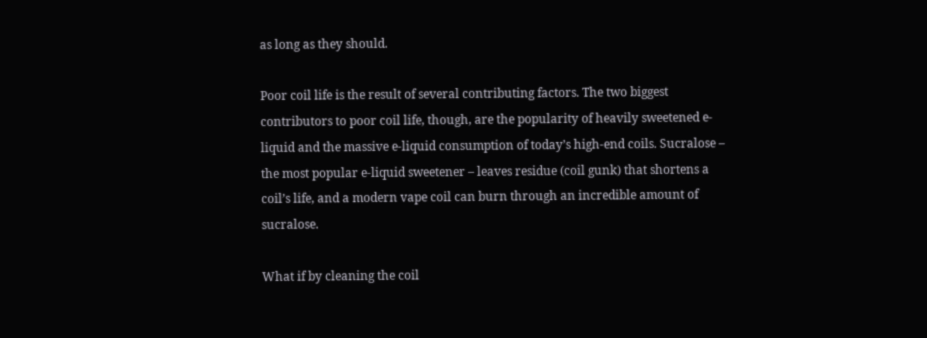as long as they should.

Poor coil life is the result of several contributing factors. The two biggest contributors to poor coil life, though, are the popularity of heavily sweetened e-liquid and the massive e-liquid consumption of today’s high-end coils. Sucralose – the most popular e-liquid sweetener – leaves residue (coil gunk) that shortens a coil’s life, and a modern vape coil can burn through an incredible amount of sucralose.

What if by cleaning the coil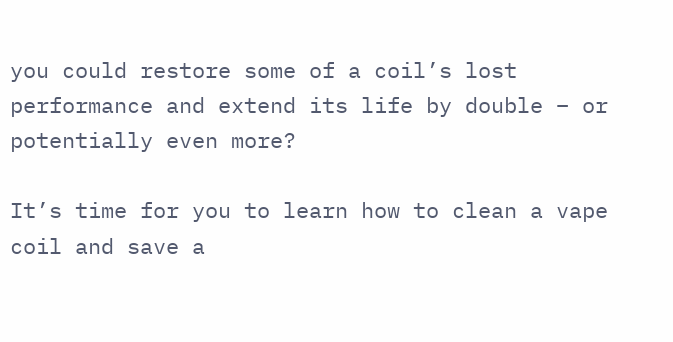you could restore some of a coil’s lost performance and extend its life by double – or potentially even more?

It’s time for you to learn how to clean a vape coil and save a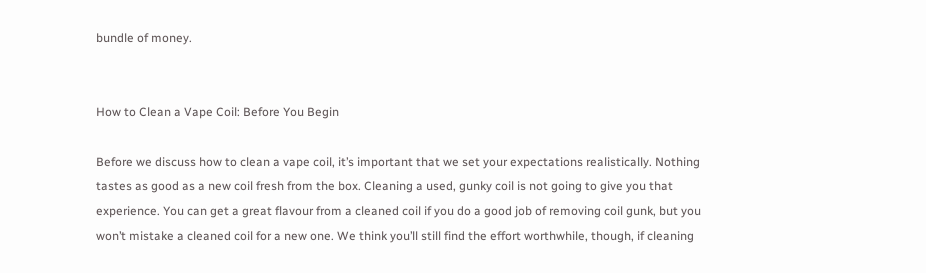bundle of money.


How to Clean a Vape Coil: Before You Begin

Before we discuss how to clean a vape coil, it’s important that we set your expectations realistically. Nothing tastes as good as a new coil fresh from the box. Cleaning a used, gunky coil is not going to give you that experience. You can get a great flavour from a cleaned coil if you do a good job of removing coil gunk, but you won’t mistake a cleaned coil for a new one. We think you’ll still find the effort worthwhile, though, if cleaning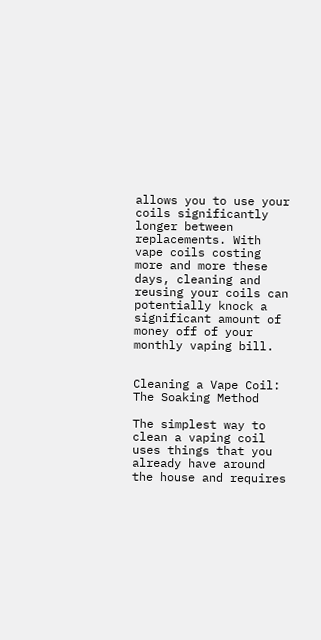allows you to use your coils significantly longer between replacements. With vape coils costing more and more these days, cleaning and reusing your coils can potentially knock a significant amount of money off of your monthly vaping bill.


Cleaning a Vape Coil: The Soaking Method

The simplest way to clean a vaping coil uses things that you already have around the house and requires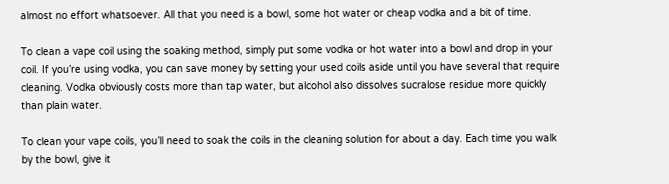almost no effort whatsoever. All that you need is a bowl, some hot water or cheap vodka and a bit of time.

To clean a vape coil using the soaking method, simply put some vodka or hot water into a bowl and drop in your coil. If you’re using vodka, you can save money by setting your used coils aside until you have several that require cleaning. Vodka obviously costs more than tap water, but alcohol also dissolves sucralose residue more quickly than plain water.

To clean your vape coils, you’ll need to soak the coils in the cleaning solution for about a day. Each time you walk by the bowl, give it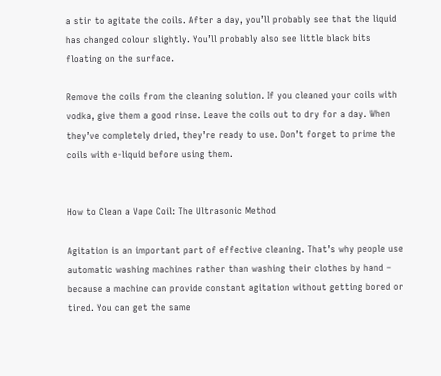a stir to agitate the coils. After a day, you’ll probably see that the liquid has changed colour slightly. You’ll probably also see little black bits floating on the surface.

Remove the coils from the cleaning solution. If you cleaned your coils with vodka, give them a good rinse. Leave the coils out to dry for a day. When they’ve completely dried, they’re ready to use. Don’t forget to prime the coils with e-liquid before using them.


How to Clean a Vape Coil: The Ultrasonic Method

Agitation is an important part of effective cleaning. That’s why people use automatic washing machines rather than washing their clothes by hand – because a machine can provide constant agitation without getting bored or tired. You can get the same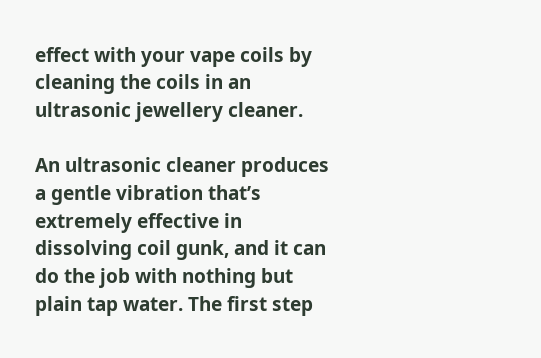effect with your vape coils by cleaning the coils in an ultrasonic jewellery cleaner.

An ultrasonic cleaner produces a gentle vibration that’s extremely effective in dissolving coil gunk, and it can do the job with nothing but plain tap water. The first step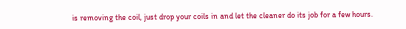is removing the coil, just drop your coils in and let the cleaner do its job for a few hours.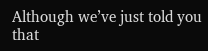Although we’ve just told you that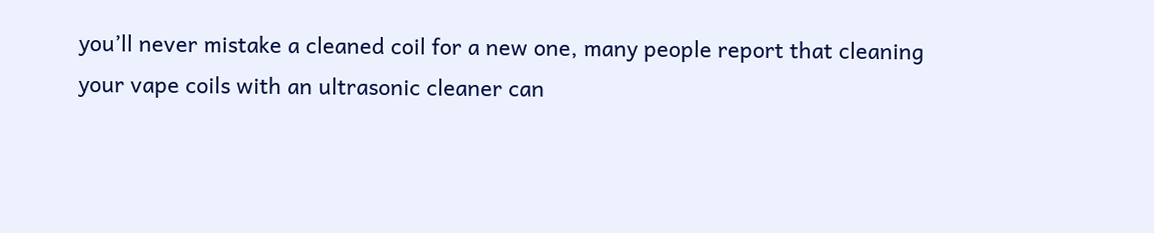you’ll never mistake a cleaned coil for a new one, many people report that cleaning your vape coils with an ultrasonic cleaner can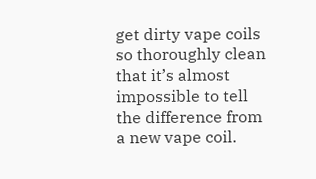get dirty vape coils so thoroughly clean that it’s almost impossible to tell the difference from a new vape coil.